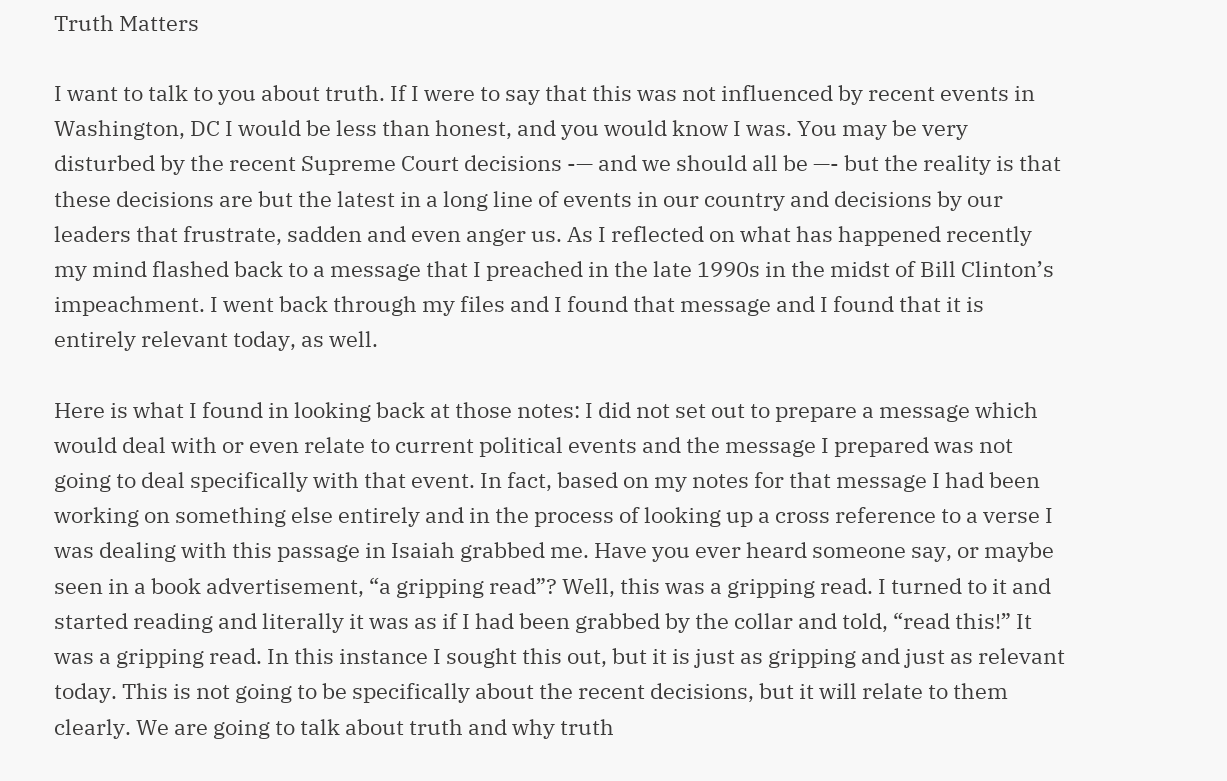Truth Matters

I want to talk to you about truth. If I were to say that this was not influenced by recent events in Washington, DC I would be less than honest, and you would know I was. You may be very disturbed by the recent Supreme Court decisions -— and we should all be —- but the reality is that these decisions are but the latest in a long line of events in our country and decisions by our leaders that frustrate, sadden and even anger us. As I reflected on what has happened recently my mind flashed back to a message that I preached in the late 1990s in the midst of Bill Clinton’s impeachment. I went back through my files and I found that message and I found that it is entirely relevant today, as well.

Here is what I found in looking back at those notes: I did not set out to prepare a message which would deal with or even relate to current political events and the message I prepared was not going to deal specifically with that event. In fact, based on my notes for that message I had been working on something else entirely and in the process of looking up a cross reference to a verse I was dealing with this passage in Isaiah grabbed me. Have you ever heard someone say, or maybe seen in a book advertisement, “a gripping read”? Well, this was a gripping read. I turned to it and started reading and literally it was as if I had been grabbed by the collar and told, “read this!” It was a gripping read. In this instance I sought this out, but it is just as gripping and just as relevant today. This is not going to be specifically about the recent decisions, but it will relate to them clearly. We are going to talk about truth and why truth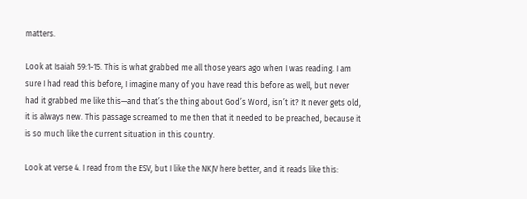matters.

Look at Isaiah 59:1-15. This is what grabbed me all those years ago when I was reading. I am sure I had read this before, I imagine many of you have read this before as well, but never had it grabbed me like this—and that’s the thing about God’s Word, isn’t it? It never gets old, it is always new. This passage screamed to me then that it needed to be preached, because it is so much like the current situation in this country.

Look at verse 4. I read from the ESV, but I like the NKJV here better, and it reads like this: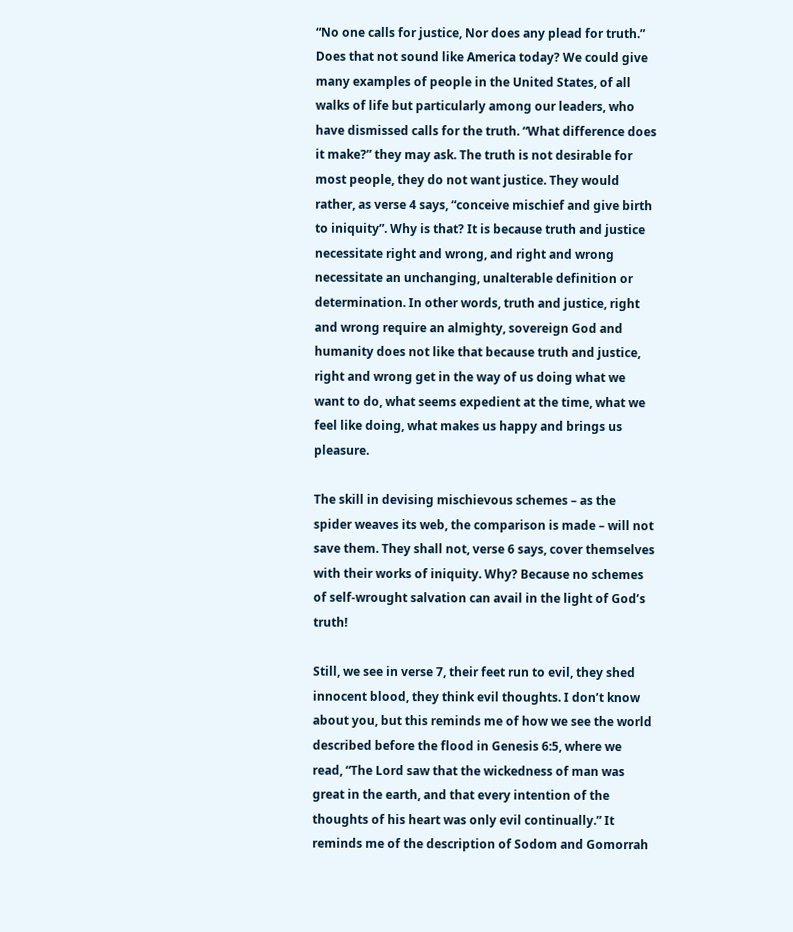“No one calls for justice, Nor does any plead for truth.” Does that not sound like America today? We could give many examples of people in the United States, of all walks of life but particularly among our leaders, who have dismissed calls for the truth. “What difference does it make?” they may ask. The truth is not desirable for most people, they do not want justice. They would rather, as verse 4 says, “conceive mischief and give birth to iniquity”. Why is that? It is because truth and justice necessitate right and wrong, and right and wrong necessitate an unchanging, unalterable definition or determination. In other words, truth and justice, right and wrong require an almighty, sovereign God and humanity does not like that because truth and justice, right and wrong get in the way of us doing what we want to do, what seems expedient at the time, what we feel like doing, what makes us happy and brings us pleasure.

The skill in devising mischievous schemes – as the spider weaves its web, the comparison is made – will not save them. They shall not, verse 6 says, cover themselves with their works of iniquity. Why? Because no schemes of self-wrought salvation can avail in the light of God’s truth!

Still, we see in verse 7, their feet run to evil, they shed innocent blood, they think evil thoughts. I don’t know about you, but this reminds me of how we see the world described before the flood in Genesis 6:5, where we read, “The Lord saw that the wickedness of man was great in the earth, and that every intention of the thoughts of his heart was only evil continually.” It reminds me of the description of Sodom and Gomorrah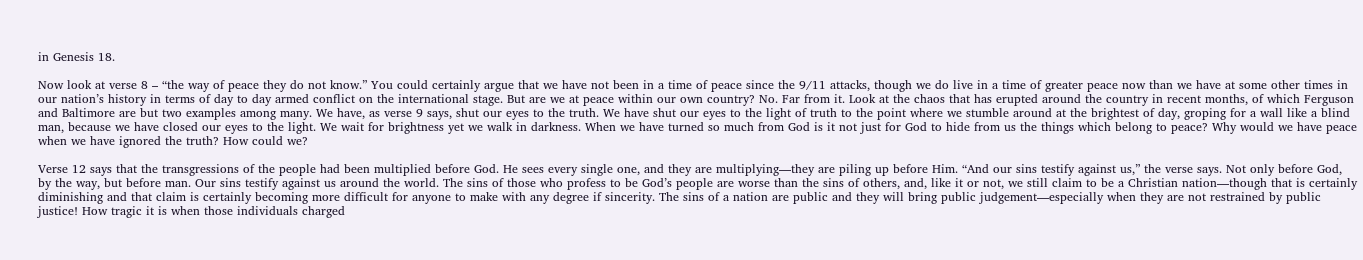in Genesis 18.

Now look at verse 8 – “the way of peace they do not know.” You could certainly argue that we have not been in a time of peace since the 9/11 attacks, though we do live in a time of greater peace now than we have at some other times in our nation’s history in terms of day to day armed conflict on the international stage. But are we at peace within our own country? No. Far from it. Look at the chaos that has erupted around the country in recent months, of which Ferguson and Baltimore are but two examples among many. We have, as verse 9 says, shut our eyes to the truth. We have shut our eyes to the light of truth to the point where we stumble around at the brightest of day, groping for a wall like a blind man, because we have closed our eyes to the light. We wait for brightness yet we walk in darkness. When we have turned so much from God is it not just for God to hide from us the things which belong to peace? Why would we have peace when we have ignored the truth? How could we?

Verse 12 says that the transgressions of the people had been multiplied before God. He sees every single one, and they are multiplying—they are piling up before Him. “And our sins testify against us,” the verse says. Not only before God, by the way, but before man. Our sins testify against us around the world. The sins of those who profess to be God’s people are worse than the sins of others, and, like it or not, we still claim to be a Christian nation—though that is certainly diminishing and that claim is certainly becoming more difficult for anyone to make with any degree if sincerity. The sins of a nation are public and they will bring public judgement—especially when they are not restrained by public justice! How tragic it is when those individuals charged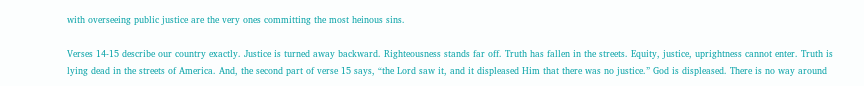with overseeing public justice are the very ones committing the most heinous sins.

Verses 14-15 describe our country exactly. Justice is turned away backward. Righteousness stands far off. Truth has fallen in the streets. Equity, justice, uprightness cannot enter. Truth is lying dead in the streets of America. And, the second part of verse 15 says, “the Lord saw it, and it displeased Him that there was no justice.” God is displeased. There is no way around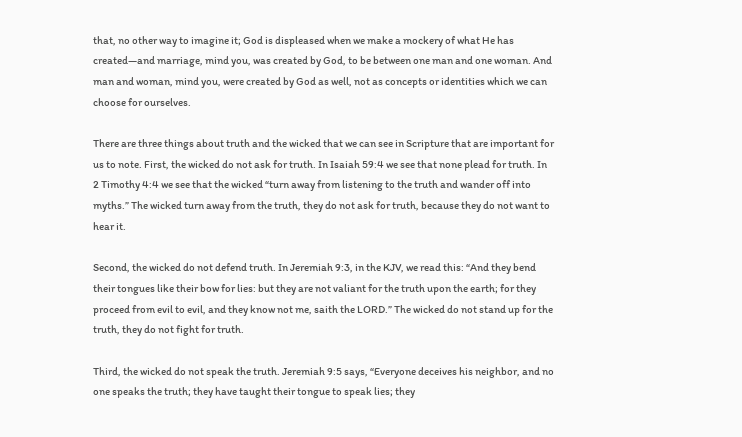that, no other way to imagine it; God is displeased when we make a mockery of what He has created—and marriage, mind you, was created by God, to be between one man and one woman. And man and woman, mind you, were created by God as well, not as concepts or identities which we can choose for ourselves.

There are three things about truth and the wicked that we can see in Scripture that are important for us to note. First, the wicked do not ask for truth. In Isaiah 59:4 we see that none plead for truth. In 2 Timothy 4:4 we see that the wicked “turn away from listening to the truth and wander off into myths.” The wicked turn away from the truth, they do not ask for truth, because they do not want to hear it.

Second, the wicked do not defend truth. In Jeremiah 9:3, in the KJV, we read this: “And they bend their tongues like their bow for lies: but they are not valiant for the truth upon the earth; for they proceed from evil to evil, and they know not me, saith the LORD.” The wicked do not stand up for the truth, they do not fight for truth.

Third, the wicked do not speak the truth. Jeremiah 9:5 says, “Everyone deceives his neighbor, and no one speaks the truth; they have taught their tongue to speak lies; they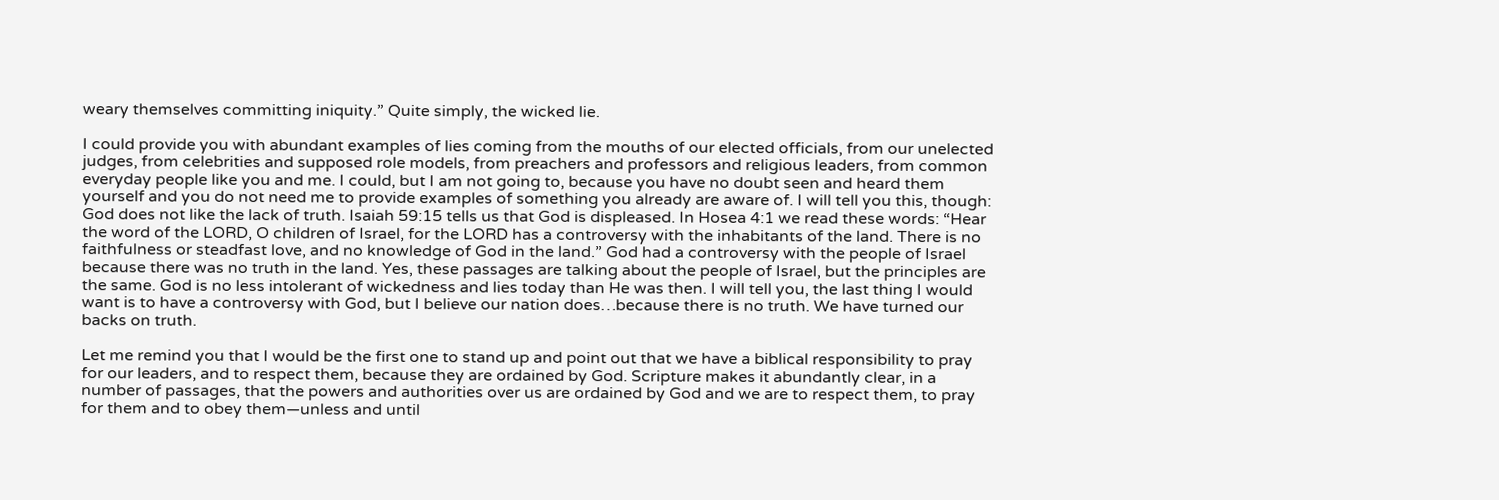weary themselves committing iniquity.” Quite simply, the wicked lie.

I could provide you with abundant examples of lies coming from the mouths of our elected officials, from our unelected judges, from celebrities and supposed role models, from preachers and professors and religious leaders, from common everyday people like you and me. I could, but I am not going to, because you have no doubt seen and heard them yourself and you do not need me to provide examples of something you already are aware of. I will tell you this, though: God does not like the lack of truth. Isaiah 59:15 tells us that God is displeased. In Hosea 4:1 we read these words: “Hear the word of the LORD, O children of Israel, for the LORD has a controversy with the inhabitants of the land. There is no faithfulness or steadfast love, and no knowledge of God in the land.” God had a controversy with the people of Israel because there was no truth in the land. Yes, these passages are talking about the people of Israel, but the principles are the same. God is no less intolerant of wickedness and lies today than He was then. I will tell you, the last thing I would want is to have a controversy with God, but I believe our nation does…because there is no truth. We have turned our backs on truth.

Let me remind you that I would be the first one to stand up and point out that we have a biblical responsibility to pray for our leaders, and to respect them, because they are ordained by God. Scripture makes it abundantly clear, in a number of passages, that the powers and authorities over us are ordained by God and we are to respect them, to pray for them and to obey them—unless and until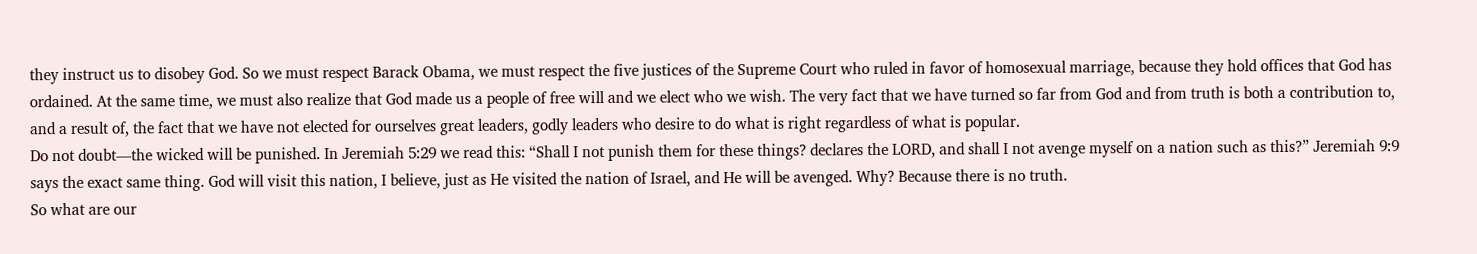they instruct us to disobey God. So we must respect Barack Obama, we must respect the five justices of the Supreme Court who ruled in favor of homosexual marriage, because they hold offices that God has ordained. At the same time, we must also realize that God made us a people of free will and we elect who we wish. The very fact that we have turned so far from God and from truth is both a contribution to, and a result of, the fact that we have not elected for ourselves great leaders, godly leaders who desire to do what is right regardless of what is popular.
Do not doubt—the wicked will be punished. In Jeremiah 5:29 we read this: “Shall I not punish them for these things? declares the LORD, and shall I not avenge myself on a nation such as this?” Jeremiah 9:9 says the exact same thing. God will visit this nation, I believe, just as He visited the nation of Israel, and He will be avenged. Why? Because there is no truth.
So what are our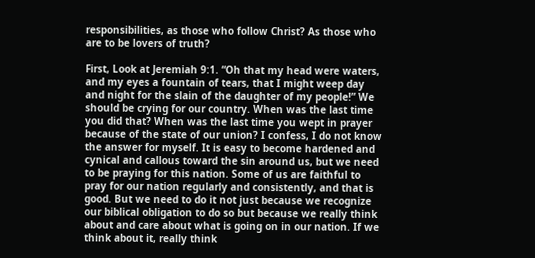responsibilities, as those who follow Christ? As those who are to be lovers of truth?

First, Look at Jeremiah 9:1. “Oh that my head were waters, and my eyes a fountain of tears, that I might weep day and night for the slain of the daughter of my people!” We should be crying for our country. When was the last time you did that? When was the last time you wept in prayer because of the state of our union? I confess, I do not know the answer for myself. It is easy to become hardened and cynical and callous toward the sin around us, but we need to be praying for this nation. Some of us are faithful to pray for our nation regularly and consistently, and that is good. But we need to do it not just because we recognize our biblical obligation to do so but because we really think about and care about what is going on in our nation. If we think about it, really think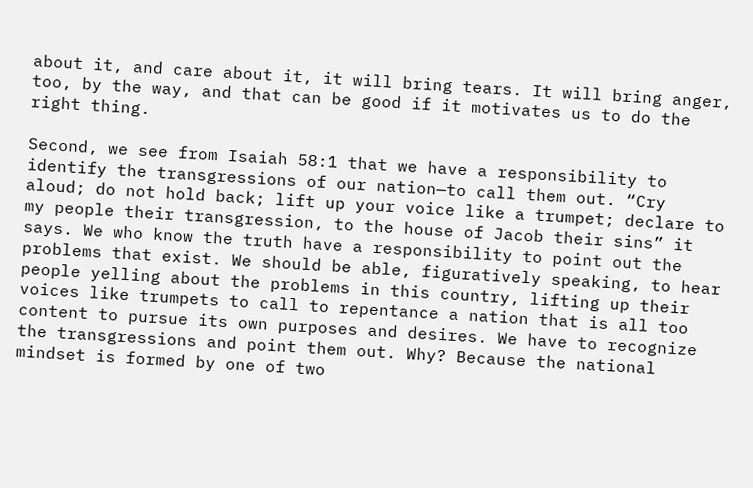about it, and care about it, it will bring tears. It will bring anger, too, by the way, and that can be good if it motivates us to do the right thing.

Second, we see from Isaiah 58:1 that we have a responsibility to identify the transgressions of our nation—to call them out. “Cry aloud; do not hold back; lift up your voice like a trumpet; declare to my people their transgression, to the house of Jacob their sins” it says. We who know the truth have a responsibility to point out the problems that exist. We should be able, figuratively speaking, to hear people yelling about the problems in this country, lifting up their voices like trumpets to call to repentance a nation that is all too content to pursue its own purposes and desires. We have to recognize the transgressions and point them out. Why? Because the national mindset is formed by one of two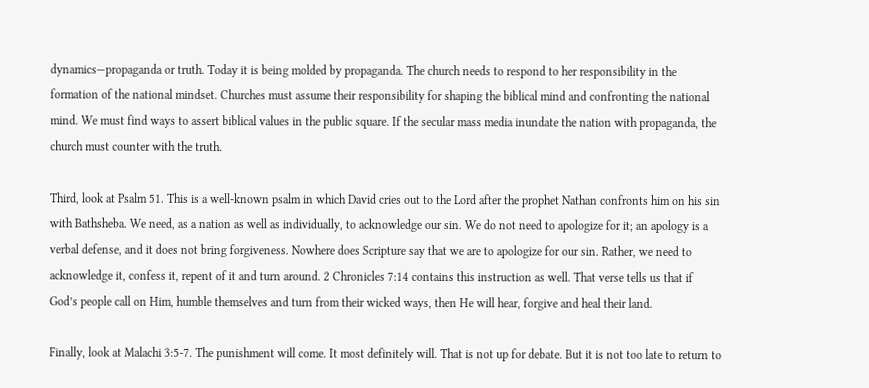dynamics—propaganda or truth. Today it is being molded by propaganda. The church needs to respond to her responsibility in the formation of the national mindset. Churches must assume their responsibility for shaping the biblical mind and confronting the national mind. We must find ways to assert biblical values in the public square. If the secular mass media inundate the nation with propaganda, the church must counter with the truth.

Third, look at Psalm 51. This is a well-known psalm in which David cries out to the Lord after the prophet Nathan confronts him on his sin with Bathsheba. We need, as a nation as well as individually, to acknowledge our sin. We do not need to apologize for it; an apology is a verbal defense, and it does not bring forgiveness. Nowhere does Scripture say that we are to apologize for our sin. Rather, we need to acknowledge it, confess it, repent of it and turn around. 2 Chronicles 7:14 contains this instruction as well. That verse tells us that if God’s people call on Him, humble themselves and turn from their wicked ways, then He will hear, forgive and heal their land.

Finally, look at Malachi 3:5-7. The punishment will come. It most definitely will. That is not up for debate. But it is not too late to return to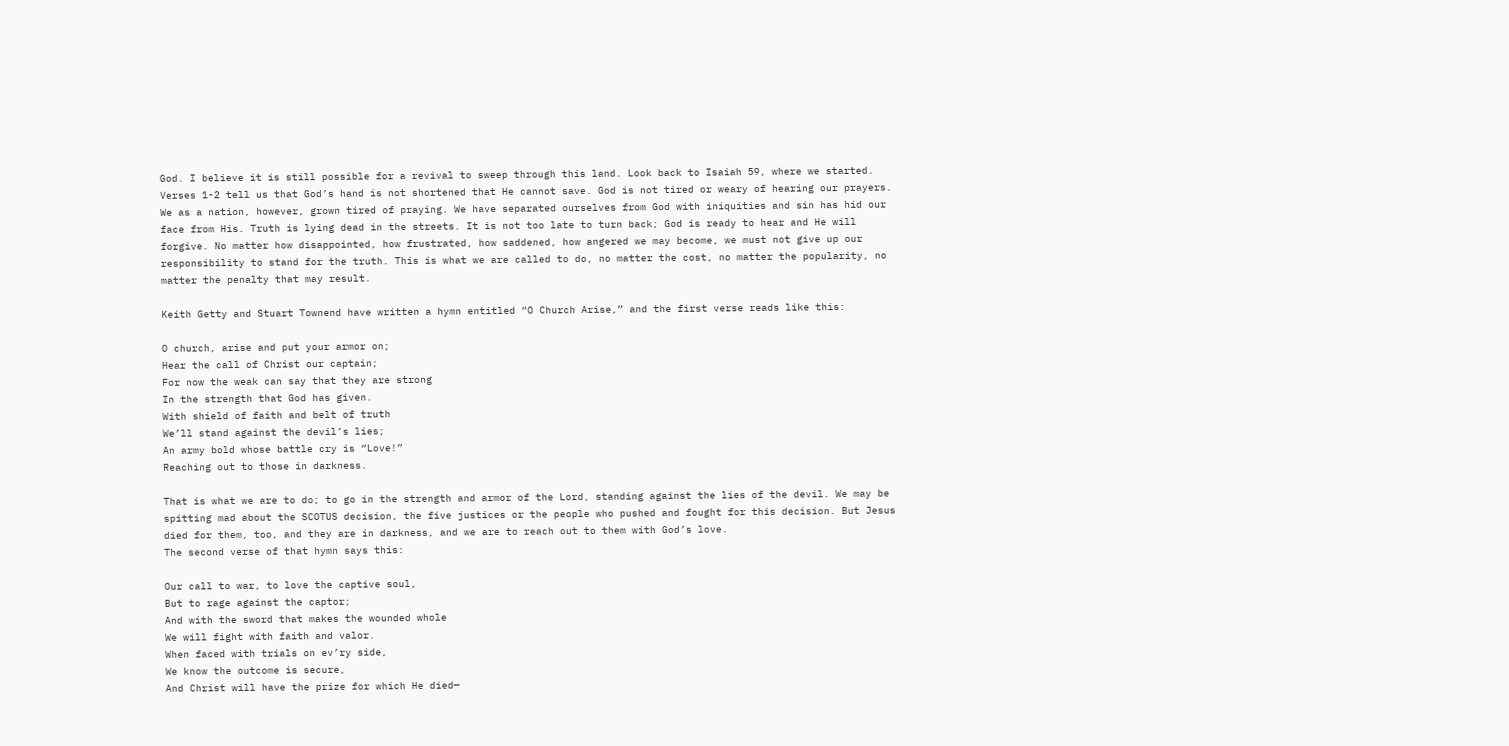God. I believe it is still possible for a revival to sweep through this land. Look back to Isaiah 59, where we started. Verses 1-2 tell us that God’s hand is not shortened that He cannot save. God is not tired or weary of hearing our prayers. We as a nation, however, grown tired of praying. We have separated ourselves from God with iniquities and sin has hid our face from His. Truth is lying dead in the streets. It is not too late to turn back; God is ready to hear and He will forgive. No matter how disappointed, how frustrated, how saddened, how angered we may become, we must not give up our responsibility to stand for the truth. This is what we are called to do, no matter the cost, no matter the popularity, no matter the penalty that may result.

Keith Getty and Stuart Townend have written a hymn entitled “O Church Arise,” and the first verse reads like this:

O church, arise and put your armor on;
Hear the call of Christ our captain;
For now the weak can say that they are strong
In the strength that God has given.
With shield of faith and belt of truth
We’ll stand against the devil’s lies;
An army bold whose battle cry is “Love!”
Reaching out to those in darkness.

That is what we are to do; to go in the strength and armor of the Lord, standing against the lies of the devil. We may be spitting mad about the SCOTUS decision, the five justices or the people who pushed and fought for this decision. But Jesus died for them, too, and they are in darkness, and we are to reach out to them with God’s love.
The second verse of that hymn says this:

Our call to war, to love the captive soul,
But to rage against the captor;
And with the sword that makes the wounded whole
We will fight with faith and valor.
When faced with trials on ev’ry side,
We know the outcome is secure,
And Christ will have the prize for which He died—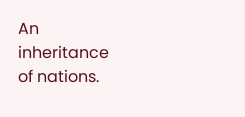An inheritance of nations.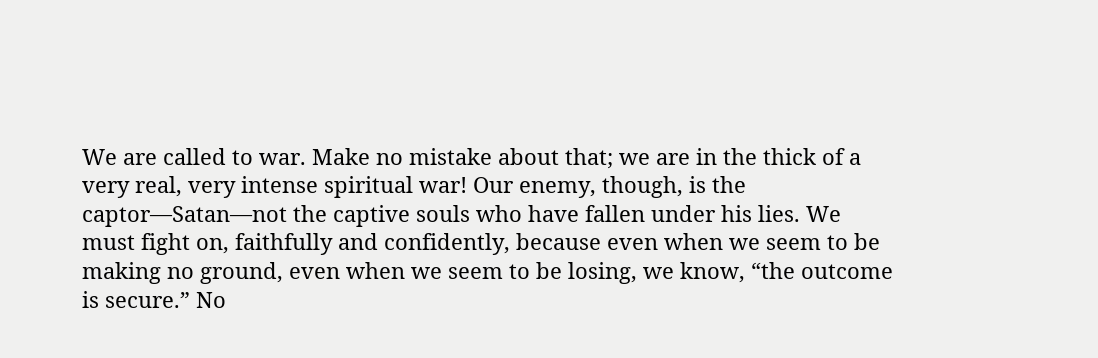We are called to war. Make no mistake about that; we are in the thick of a very real, very intense spiritual war! Our enemy, though, is the captor—Satan—not the captive souls who have fallen under his lies. We must fight on, faithfully and confidently, because even when we seem to be making no ground, even when we seem to be losing, we know, “the outcome is secure.” No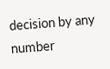decision by any number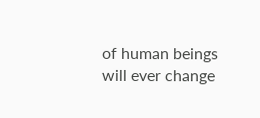of human beings will ever change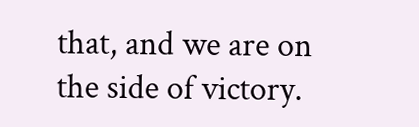that, and we are on the side of victory.